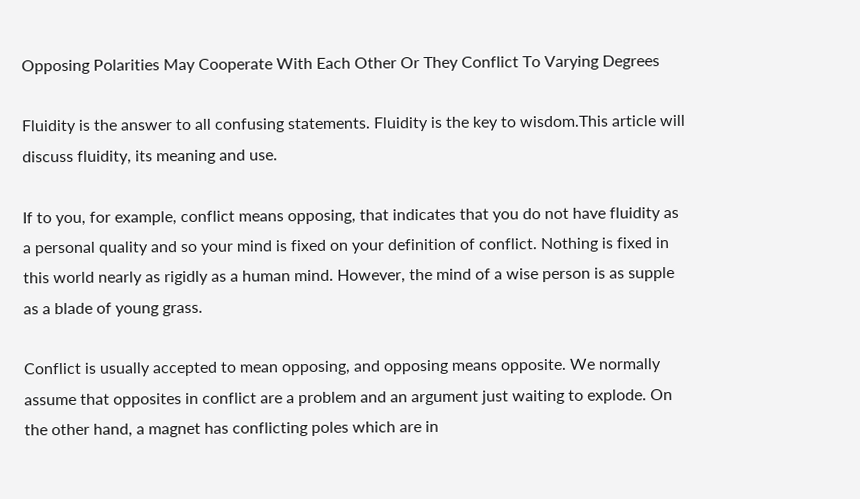Opposing Polarities May Cooperate With Each Other Or They Conflict To Varying Degrees

Fluidity is the answer to all confusing statements. Fluidity is the key to wisdom.This article will discuss fluidity, its meaning and use.

If to you, for example, conflict means opposing, that indicates that you do not have fluidity as a personal quality and so your mind is fixed on your definition of conflict. Nothing is fixed in this world nearly as rigidly as a human mind. However, the mind of a wise person is as supple as a blade of young grass.

Conflict is usually accepted to mean opposing, and opposing means opposite. We normally assume that opposites in conflict are a problem and an argument just waiting to explode. On the other hand, a magnet has conflicting poles which are in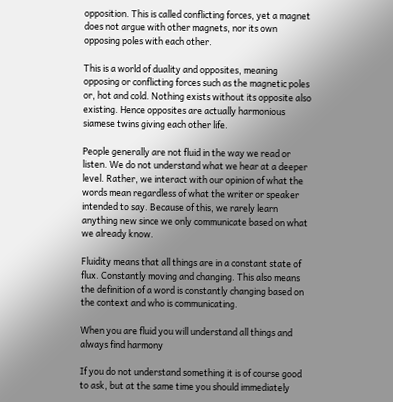opposition. This is called conflicting forces, yet a magnet does not argue with other magnets, nor its own opposing poles with each other.

This is a world of duality and opposites, meaning opposing or conflicting forces such as the magnetic poles or, hot and cold. Nothing exists without its opposite also existing. Hence opposites are actually harmonious siamese twins giving each other life.

People generally are not fluid in the way we read or listen. We do not understand what we hear at a deeper level. Rather, we interact with our opinion of what the words mean regardless of what the writer or speaker intended to say. Because of this, we rarely learn anything new since we only communicate based on what we already know.

Fluidity means that all things are in a constant state of flux. Constantly moving and changing. This also means the definition of a word is constantly changing based on the context and who is communicating.

When you are fluid you will understand all things and always find harmony

If you do not understand something it is of course good to ask, but at the same time you should immediately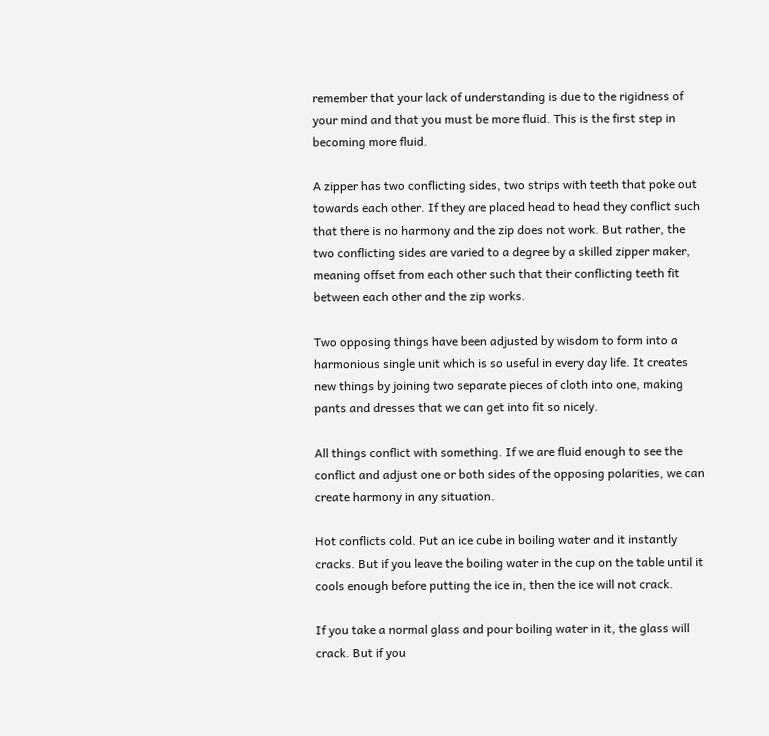remember that your lack of understanding is due to the rigidness of your mind and that you must be more fluid. This is the first step in becoming more fluid.

A zipper has two conflicting sides, two strips with teeth that poke out towards each other. If they are placed head to head they conflict such that there is no harmony and the zip does not work. But rather, the two conflicting sides are varied to a degree by a skilled zipper maker, meaning offset from each other such that their conflicting teeth fit between each other and the zip works.

Two opposing things have been adjusted by wisdom to form into a harmonious single unit which is so useful in every day life. It creates new things by joining two separate pieces of cloth into one, making pants and dresses that we can get into fit so nicely.

All things conflict with something. If we are fluid enough to see the conflict and adjust one or both sides of the opposing polarities, we can create harmony in any situation.

Hot conflicts cold. Put an ice cube in boiling water and it instantly cracks. But if you leave the boiling water in the cup on the table until it cools enough before putting the ice in, then the ice will not crack.

If you take a normal glass and pour boiling water in it, the glass will crack. But if you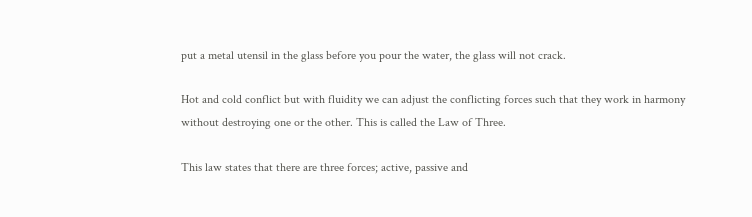put a metal utensil in the glass before you pour the water, the glass will not crack.

Hot and cold conflict but with fluidity we can adjust the conflicting forces such that they work in harmony without destroying one or the other. This is called the Law of Three.

This law states that there are three forces; active, passive and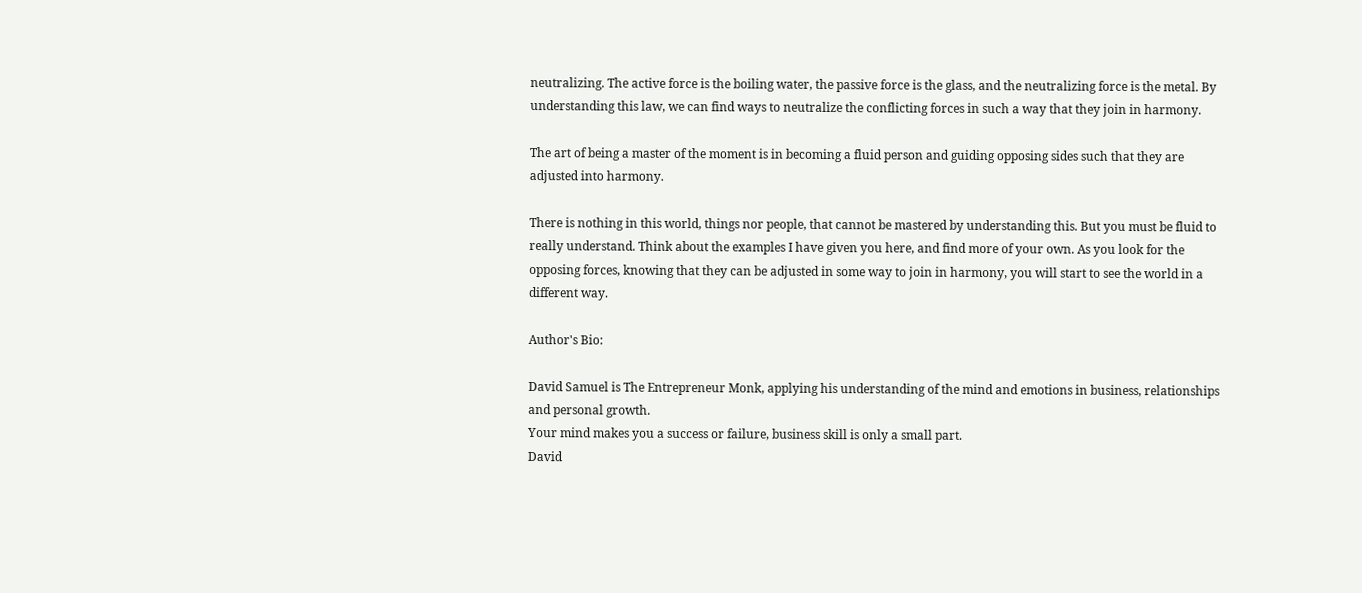neutralizing. The active force is the boiling water, the passive force is the glass, and the neutralizing force is the metal. By understanding this law, we can find ways to neutralize the conflicting forces in such a way that they join in harmony.

The art of being a master of the moment is in becoming a fluid person and guiding opposing sides such that they are adjusted into harmony.

There is nothing in this world, things nor people, that cannot be mastered by understanding this. But you must be fluid to really understand. Think about the examples I have given you here, and find more of your own. As you look for the opposing forces, knowing that they can be adjusted in some way to join in harmony, you will start to see the world in a different way.

Author's Bio:

David Samuel is The Entrepreneur Monk, applying his understanding of the mind and emotions in business, relationships and personal growth.
Your mind makes you a success or failure, business skill is only a small part.
David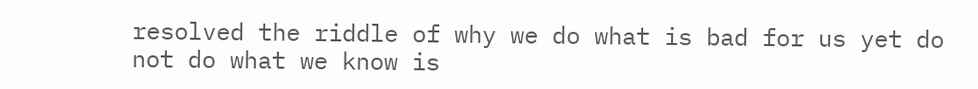resolved the riddle of why we do what is bad for us yet do not do what we know is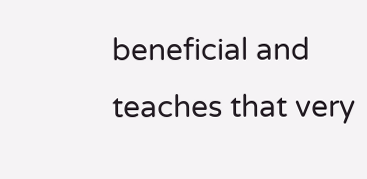beneficial and teaches that very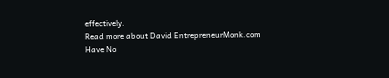effectively.
Read more about David EntrepreneurMonk.com
Have No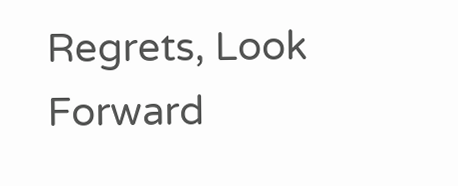Regrets, Look Forward